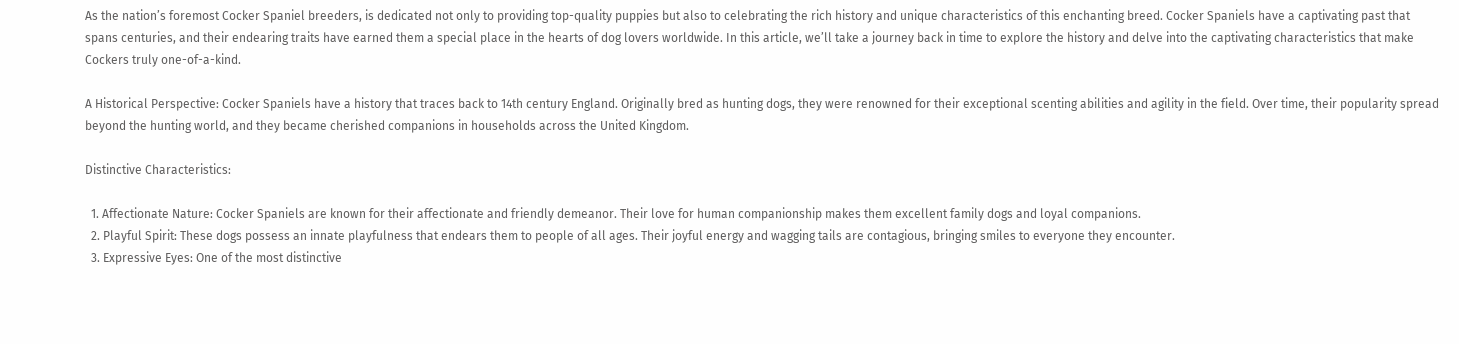As the nation’s foremost Cocker Spaniel breeders, is dedicated not only to providing top-quality puppies but also to celebrating the rich history and unique characteristics of this enchanting breed. Cocker Spaniels have a captivating past that spans centuries, and their endearing traits have earned them a special place in the hearts of dog lovers worldwide. In this article, we’ll take a journey back in time to explore the history and delve into the captivating characteristics that make Cockers truly one-of-a-kind.

A Historical Perspective: Cocker Spaniels have a history that traces back to 14th century England. Originally bred as hunting dogs, they were renowned for their exceptional scenting abilities and agility in the field. Over time, their popularity spread beyond the hunting world, and they became cherished companions in households across the United Kingdom.

Distinctive Characteristics:

  1. Affectionate Nature: Cocker Spaniels are known for their affectionate and friendly demeanor. Their love for human companionship makes them excellent family dogs and loyal companions.
  2. Playful Spirit: These dogs possess an innate playfulness that endears them to people of all ages. Their joyful energy and wagging tails are contagious, bringing smiles to everyone they encounter.
  3. Expressive Eyes: One of the most distinctive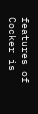features of Cocker is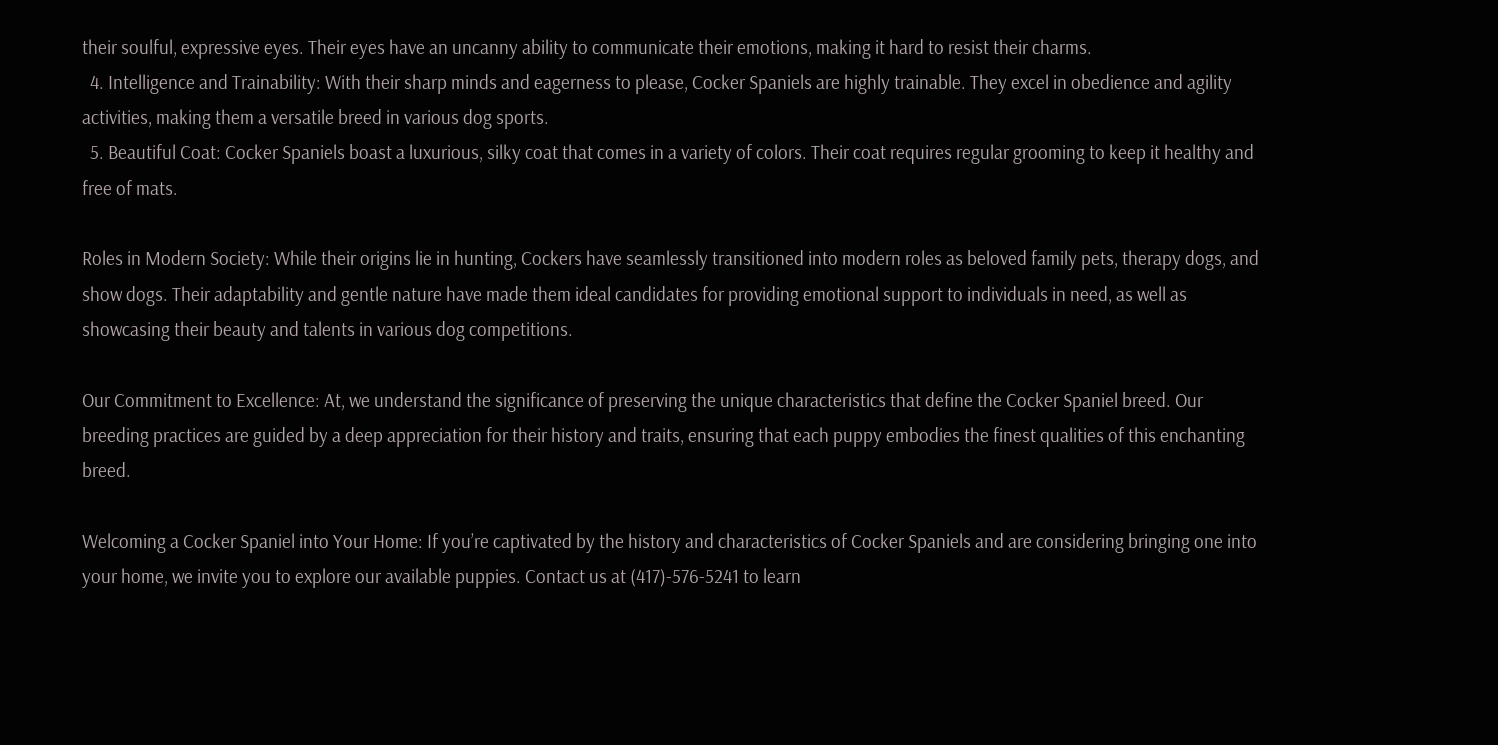their soulful, expressive eyes. Their eyes have an uncanny ability to communicate their emotions, making it hard to resist their charms.
  4. Intelligence and Trainability: With their sharp minds and eagerness to please, Cocker Spaniels are highly trainable. They excel in obedience and agility activities, making them a versatile breed in various dog sports.
  5. Beautiful Coat: Cocker Spaniels boast a luxurious, silky coat that comes in a variety of colors. Their coat requires regular grooming to keep it healthy and free of mats.

Roles in Modern Society: While their origins lie in hunting, Cockers have seamlessly transitioned into modern roles as beloved family pets, therapy dogs, and show dogs. Their adaptability and gentle nature have made them ideal candidates for providing emotional support to individuals in need, as well as showcasing their beauty and talents in various dog competitions.

Our Commitment to Excellence: At, we understand the significance of preserving the unique characteristics that define the Cocker Spaniel breed. Our breeding practices are guided by a deep appreciation for their history and traits, ensuring that each puppy embodies the finest qualities of this enchanting breed.

Welcoming a Cocker Spaniel into Your Home: If you’re captivated by the history and characteristics of Cocker Spaniels and are considering bringing one into your home, we invite you to explore our available puppies. Contact us at (417)-576-5241 to learn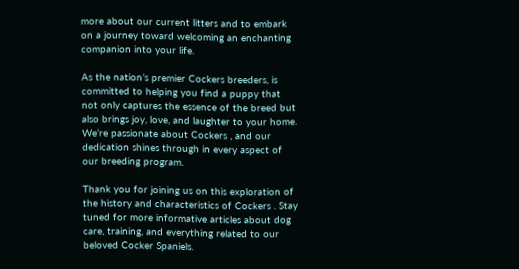more about our current litters and to embark on a journey toward welcoming an enchanting companion into your life.

As the nation’s premier Cockers breeders, is committed to helping you find a puppy that not only captures the essence of the breed but also brings joy, love, and laughter to your home. We’re passionate about Cockers , and our dedication shines through in every aspect of our breeding program.

Thank you for joining us on this exploration of the history and characteristics of Cockers . Stay tuned for more informative articles about dog care, training, and everything related to our beloved Cocker Spaniels.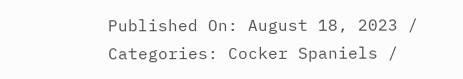Published On: August 18, 2023 / Categories: Cocker Spaniels /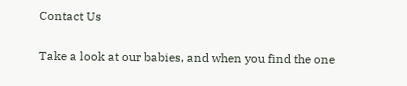Contact Us

Take a look at our babies, and when you find the one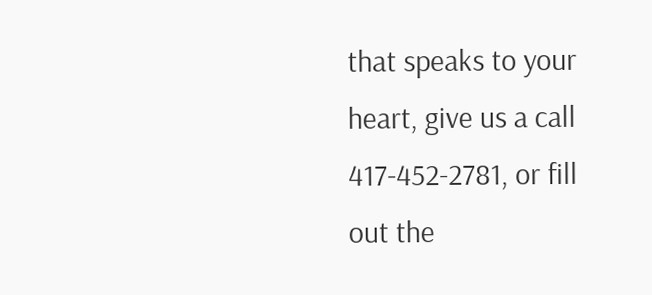that speaks to your heart, give us a call 417-452-2781, or fill out the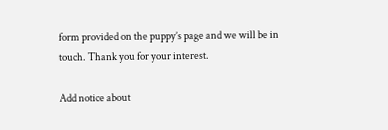form provided on the puppy’s page and we will be in touch. Thank you for your interest.

Add notice about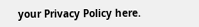your Privacy Policy here.